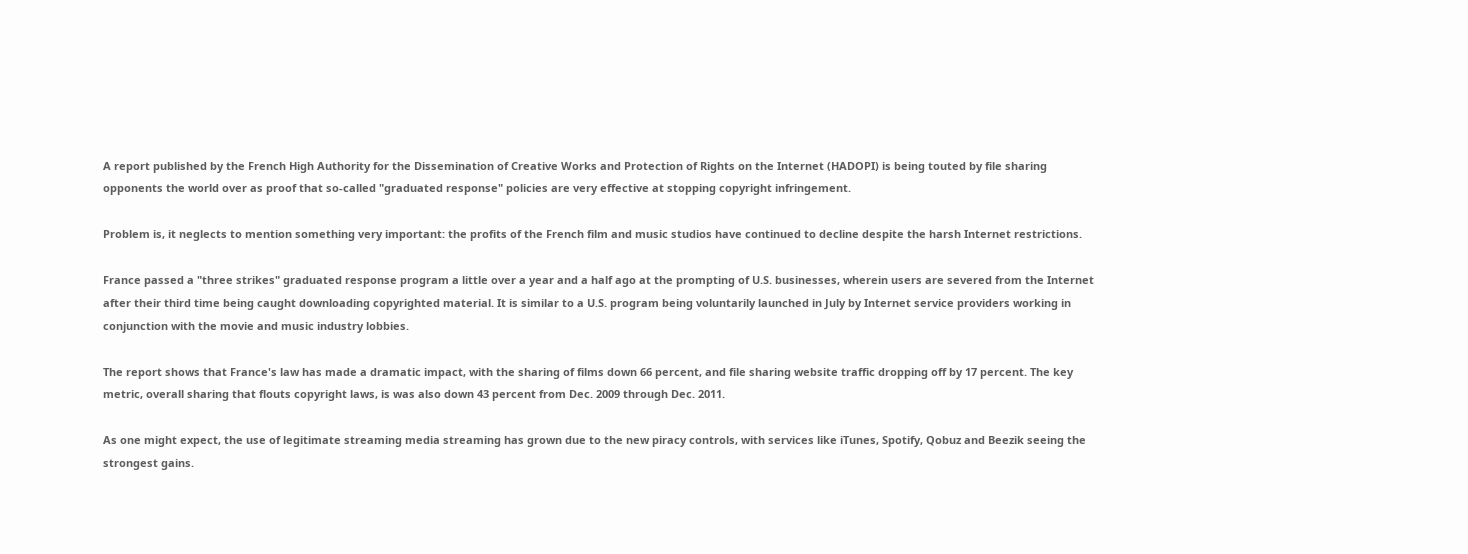A report published by the French High Authority for the Dissemination of Creative Works and Protection of Rights on the Internet (HADOPI) is being touted by file sharing opponents the world over as proof that so-called "graduated response" policies are very effective at stopping copyright infringement.

Problem is, it neglects to mention something very important: the profits of the French film and music studios have continued to decline despite the harsh Internet restrictions.

France passed a "three strikes" graduated response program a little over a year and a half ago at the prompting of U.S. businesses, wherein users are severed from the Internet after their third time being caught downloading copyrighted material. It is similar to a U.S. program being voluntarily launched in July by Internet service providers working in conjunction with the movie and music industry lobbies.

The report shows that France's law has made a dramatic impact, with the sharing of films down 66 percent, and file sharing website traffic dropping off by 17 percent. The key metric, overall sharing that flouts copyright laws, is was also down 43 percent from Dec. 2009 through Dec. 2011.

As one might expect, the use of legitimate streaming media streaming has grown due to the new piracy controls, with services like iTunes, Spotify, Qobuz and Beezik seeing the strongest gains.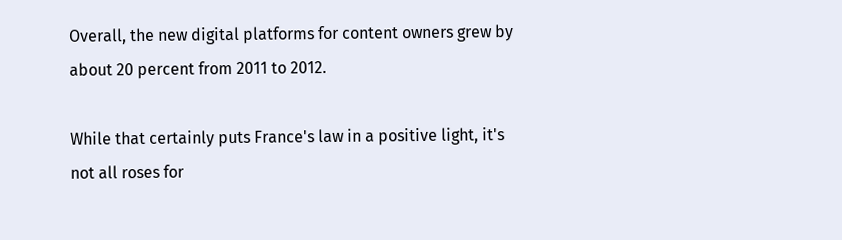Overall, the new digital platforms for content owners grew by about 20 percent from 2011 to 2012.

While that certainly puts France's law in a positive light, it's not all roses for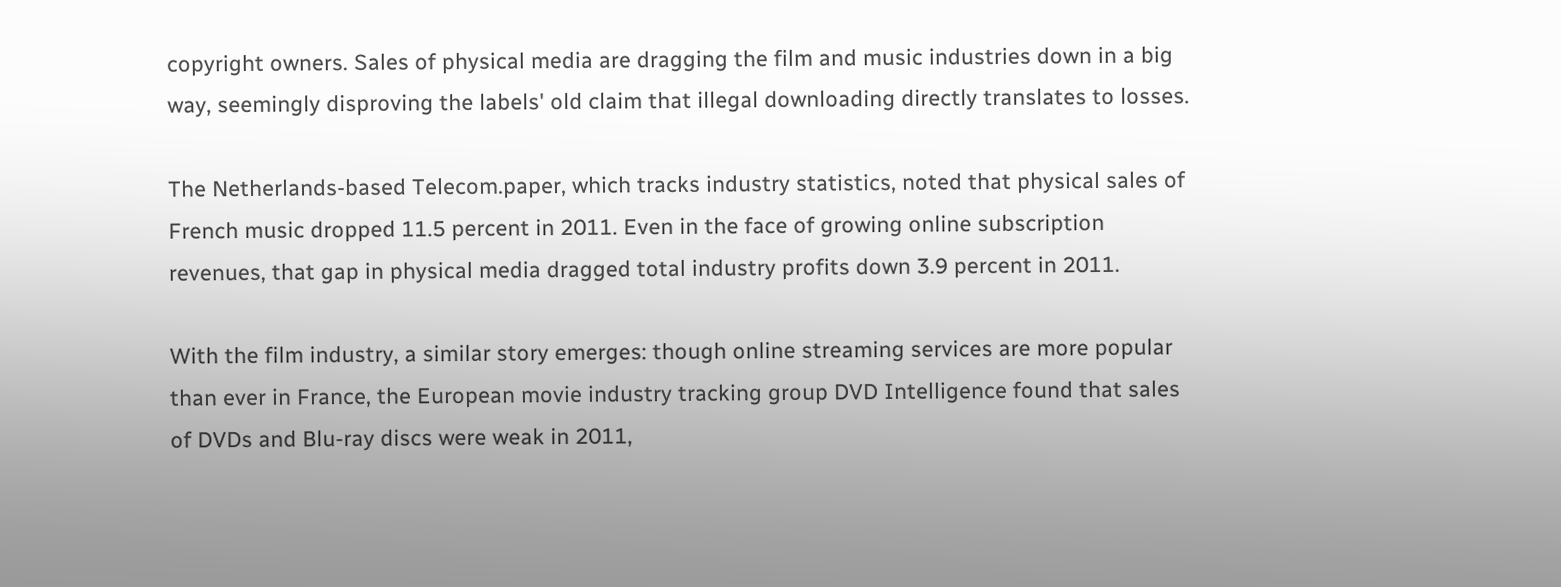copyright owners. Sales of physical media are dragging the film and music industries down in a big way, seemingly disproving the labels' old claim that illegal downloading directly translates to losses.

The Netherlands-based Telecom.paper, which tracks industry statistics, noted that physical sales of French music dropped 11.5 percent in 2011. Even in the face of growing online subscription revenues, that gap in physical media dragged total industry profits down 3.9 percent in 2011.

With the film industry, a similar story emerges: though online streaming services are more popular than ever in France, the European movie industry tracking group DVD Intelligence found that sales of DVDs and Blu-ray discs were weak in 2011,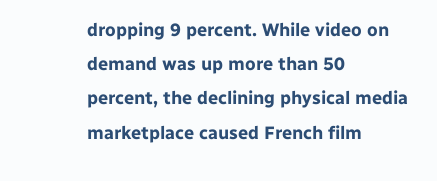dropping 9 percent. While video on demand was up more than 50 percent, the declining physical media marketplace caused French film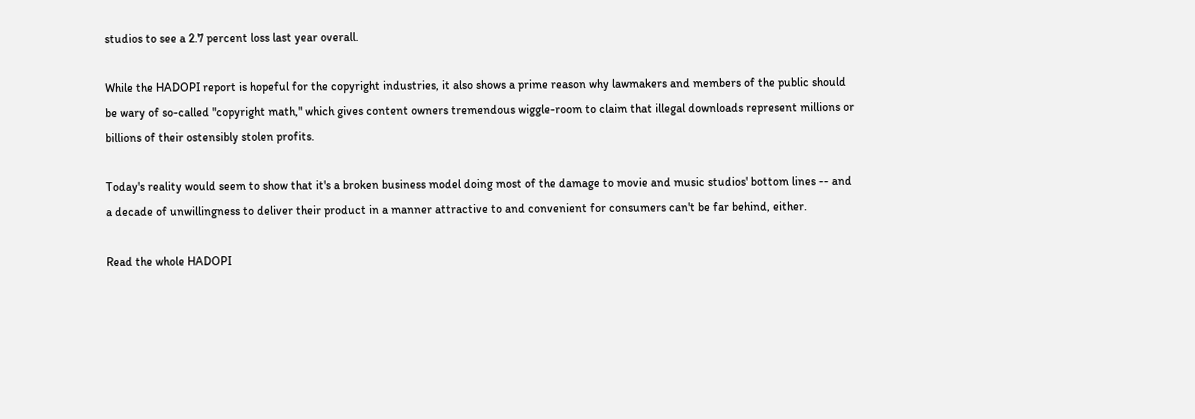studios to see a 2.7 percent loss last year overall.

While the HADOPI report is hopeful for the copyright industries, it also shows a prime reason why lawmakers and members of the public should be wary of so-called "copyright math," which gives content owners tremendous wiggle-room to claim that illegal downloads represent millions or billions of their ostensibly stolen profits.

Today's reality would seem to show that it's a broken business model doing most of the damage to movie and music studios' bottom lines -- and a decade of unwillingness to deliver their product in a manner attractive to and convenient for consumers can't be far behind, either.

Read the whole HADOPI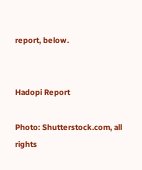report, below.


Hadopi Report

Photo: Shutterstock.com, all rights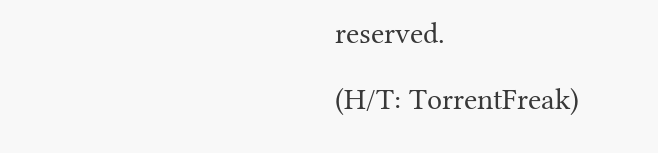reserved.

(H/T: TorrentFreak)